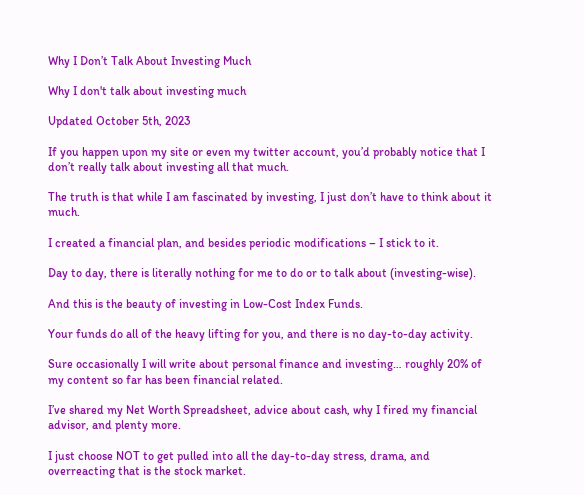Why I Don’t Talk About Investing Much

Why I don't talk about investing much

Updated October 5th, 2023

If you happen upon my site or even my twitter account, you’d probably notice that I don’t really talk about investing all that much.

The truth is that while I am fascinated by investing, I just don’t have to think about it much.

I created a financial plan, and besides periodic modifications – I stick to it.

Day to day, there is literally nothing for me to do or to talk about (investing-wise).

And this is the beauty of investing in Low-Cost Index Funds.

Your funds do all of the heavy lifting for you, and there is no day-to-day activity.

Sure occasionally I will write about personal finance and investing… roughly 20% of my content so far has been financial related.

I’ve shared my Net Worth Spreadsheet, advice about cash, why I fired my financial advisor, and plenty more.

I just choose NOT to get pulled into all the day-to-day stress, drama, and overreacting that is the stock market.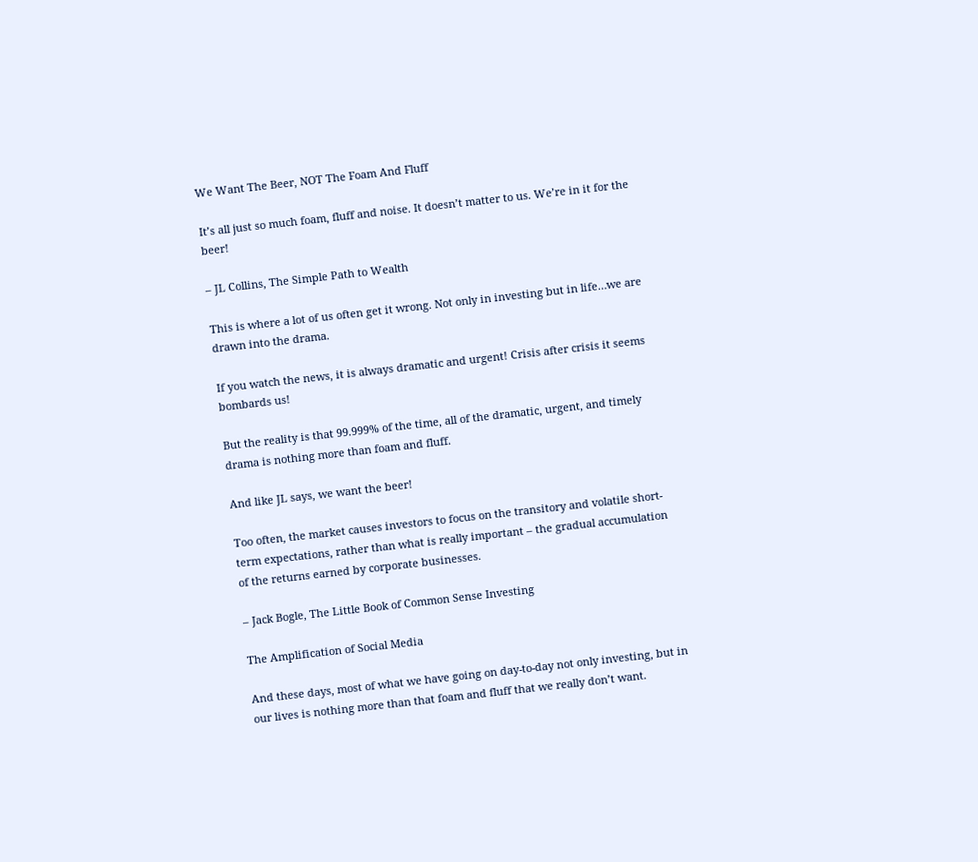We Want The Beer, NOT The Foam And Fluff

It’s all just so much foam, fluff and noise. It doesn’t matter to us. We’re in it for the beer!

– JL Collins, The Simple Path to Wealth

This is where a lot of us often get it wrong. Not only in investing but in life…we are drawn into the drama.

If you watch the news, it is always dramatic and urgent! Crisis after crisis it seems bombards us!

But the reality is that 99.999% of the time, all of the dramatic, urgent, and timely drama is nothing more than foam and fluff.

And like JL says, we want the beer!

Too often, the market causes investors to focus on the transitory and volatile short-term expectations, rather than what is really important – the gradual accumulation of the returns earned by corporate businesses.

– Jack Bogle, The Little Book of Common Sense Investing

The Amplification of Social Media

And these days, most of what we have going on day-to-day not only investing, but in our lives is nothing more than that foam and fluff that we really don’t want.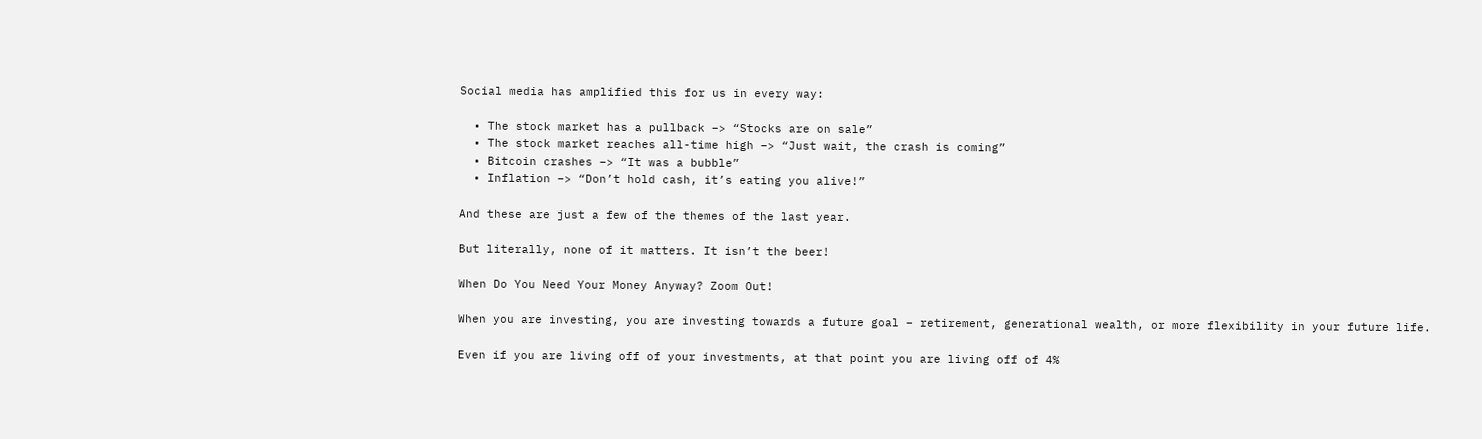Social media has amplified this for us in every way:

  • The stock market has a pullback –> “Stocks are on sale”
  • The stock market reaches all-time high –> “Just wait, the crash is coming”
  • Bitcoin crashes –> “It was a bubble”
  • Inflation –> “Don’t hold cash, it’s eating you alive!”

And these are just a few of the themes of the last year.

But literally, none of it matters. It isn’t the beer!

When Do You Need Your Money Anyway? Zoom Out!

When you are investing, you are investing towards a future goal – retirement, generational wealth, or more flexibility in your future life.

Even if you are living off of your investments, at that point you are living off of 4%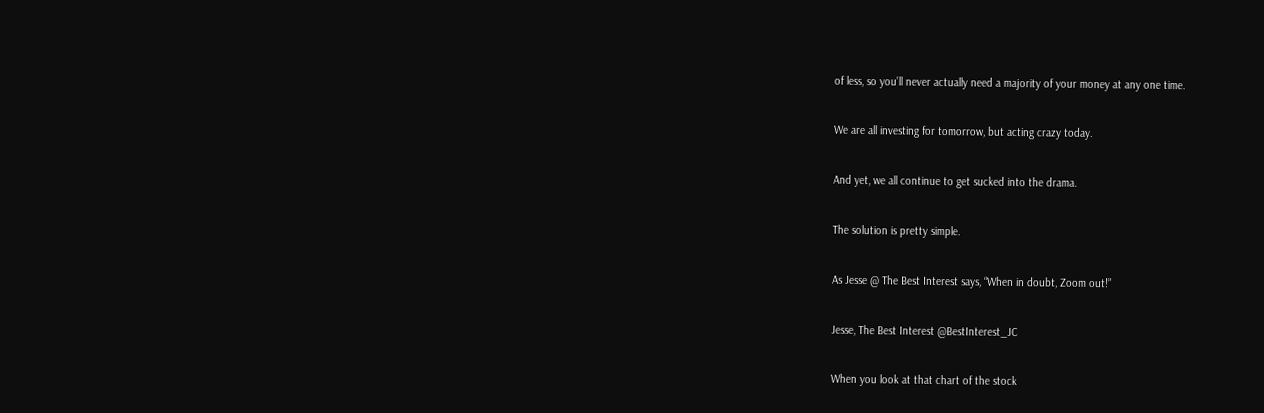of less, so you’ll never actually need a majority of your money at any one time.

We are all investing for tomorrow, but acting crazy today.

And yet, we all continue to get sucked into the drama.

The solution is pretty simple.

As Jesse @ The Best Interest says, “When in doubt, Zoom out!”

Jesse, The Best Interest @BestInterest_JC

When you look at that chart of the stock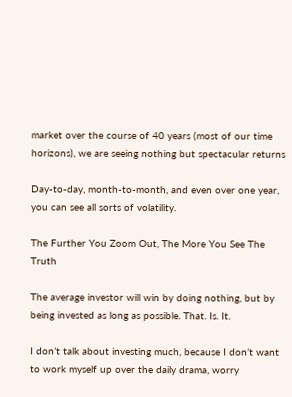market over the course of 40 years (most of our time horizons), we are seeing nothing but spectacular returns

Day-to-day, month-to-month, and even over one year, you can see all sorts of volatility.

The Further You Zoom Out, The More You See The Truth

The average investor will win by doing nothing, but by being invested as long as possible. That. Is. It.

I don’t talk about investing much, because I don’t want to work myself up over the daily drama, worry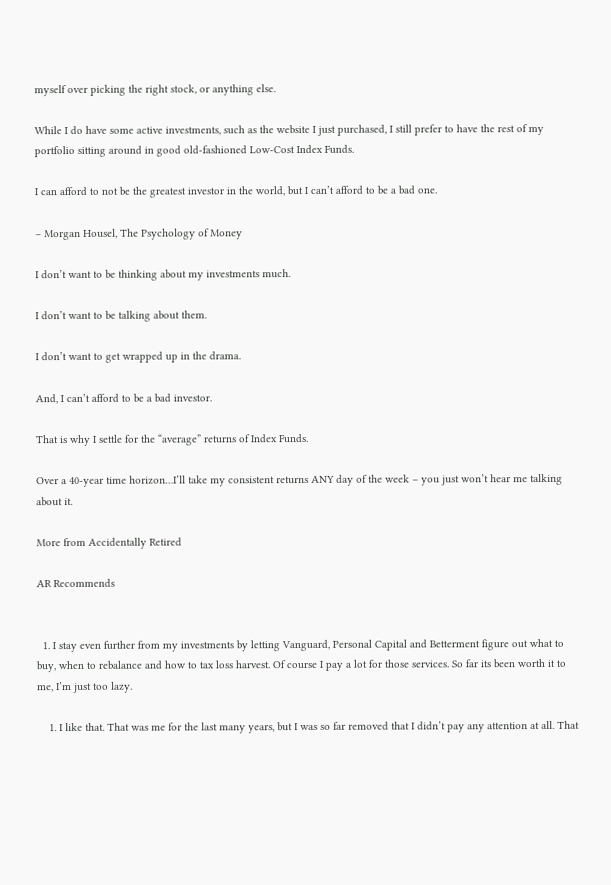myself over picking the right stock, or anything else.

While I do have some active investments, such as the website I just purchased, I still prefer to have the rest of my portfolio sitting around in good old-fashioned Low-Cost Index Funds.

I can afford to not be the greatest investor in the world, but I can’t afford to be a bad one.

– Morgan Housel, The Psychology of Money

I don’t want to be thinking about my investments much.

I don’t want to be talking about them.

I don’t want to get wrapped up in the drama.

And, I can’t afford to be a bad investor.

That is why I settle for the “average” returns of Index Funds.

Over a 40-year time horizon…I’ll take my consistent returns ANY day of the week – you just won’t hear me talking about it.

More from Accidentally Retired

AR Recommends


  1. I stay even further from my investments by letting Vanguard, Personal Capital and Betterment figure out what to buy, when to rebalance and how to tax loss harvest. Of course I pay a lot for those services. So far its been worth it to me, I’m just too lazy.

    1. I like that. That was me for the last many years, but I was so far removed that I didn’t pay any attention at all. That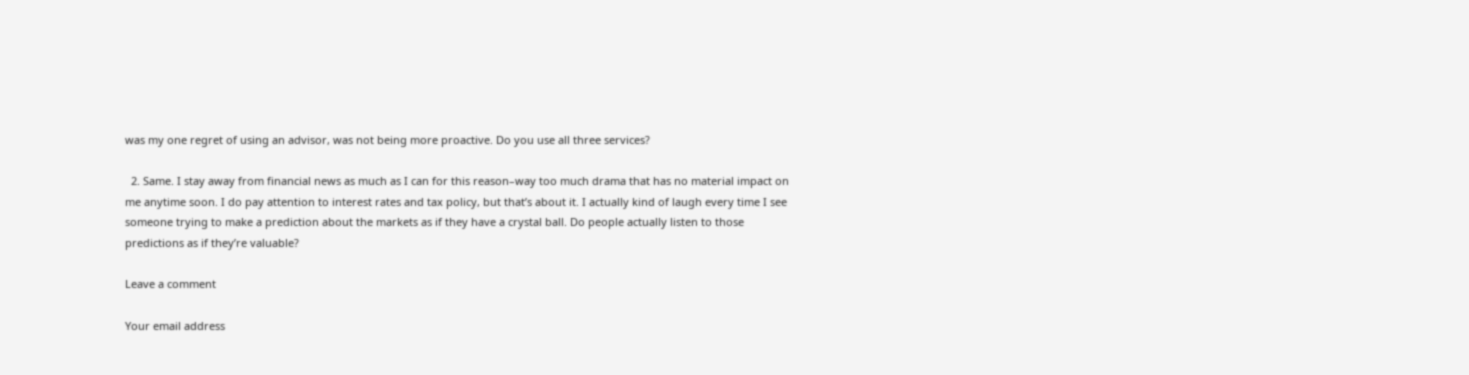was my one regret of using an advisor, was not being more proactive. Do you use all three services?

  2. Same. I stay away from financial news as much as I can for this reason–way too much drama that has no material impact on me anytime soon. I do pay attention to interest rates and tax policy, but that’s about it. I actually kind of laugh every time I see someone trying to make a prediction about the markets as if they have a crystal ball. Do people actually listen to those predictions as if they’re valuable?

Leave a comment

Your email address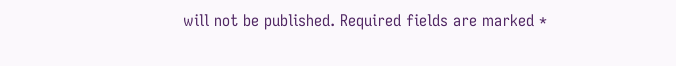will not be published. Required fields are marked *